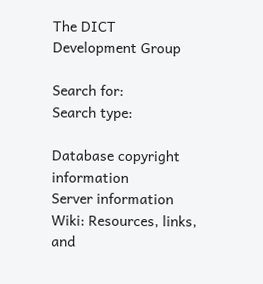The DICT Development Group

Search for:
Search type:

Database copyright information
Server information
Wiki: Resources, links, and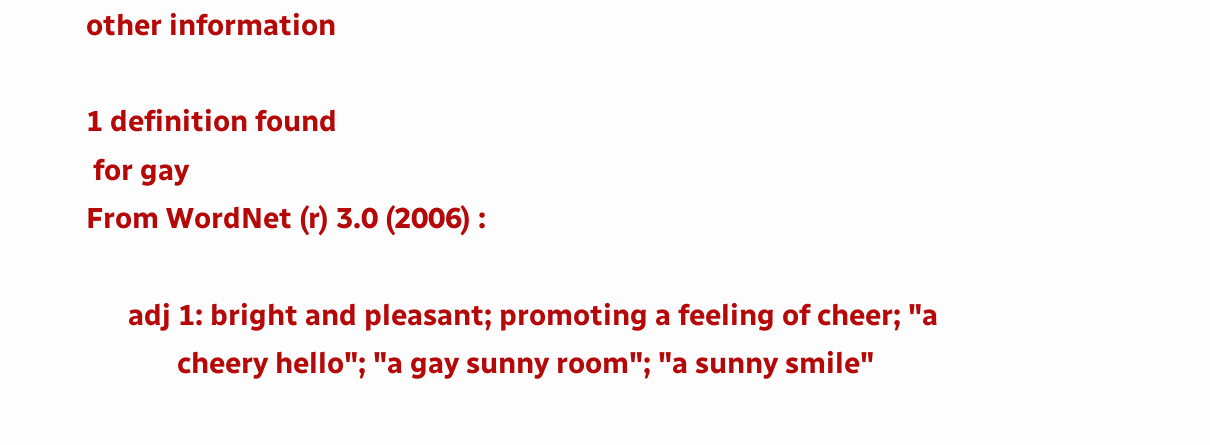other information

1 definition found
 for gay
From WordNet (r) 3.0 (2006) :

      adj 1: bright and pleasant; promoting a feeling of cheer; "a
             cheery hello"; "a gay sunny room"; "a sunny smile"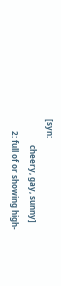[syn:
             cheery, gay, sunny]
      2: full of or showing high-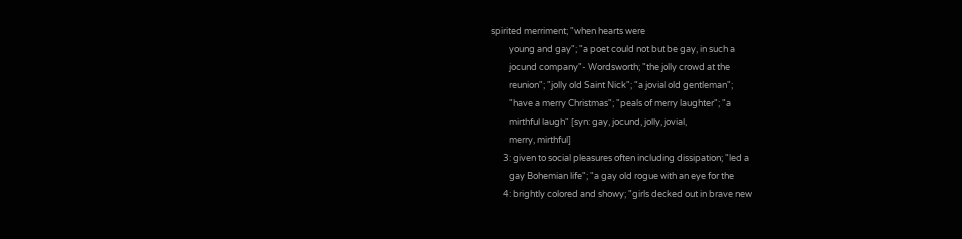spirited merriment; "when hearts were
         young and gay"; "a poet could not but be gay, in such a
         jocund company"- Wordsworth; "the jolly crowd at the
         reunion"; "jolly old Saint Nick"; "a jovial old gentleman";
         "have a merry Christmas"; "peals of merry laughter"; "a
         mirthful laugh" [syn: gay, jocund, jolly, jovial,
         merry, mirthful]
      3: given to social pleasures often including dissipation; "led a
         gay Bohemian life"; "a gay old rogue with an eye for the
      4: brightly colored and showy; "girls decked out in brave new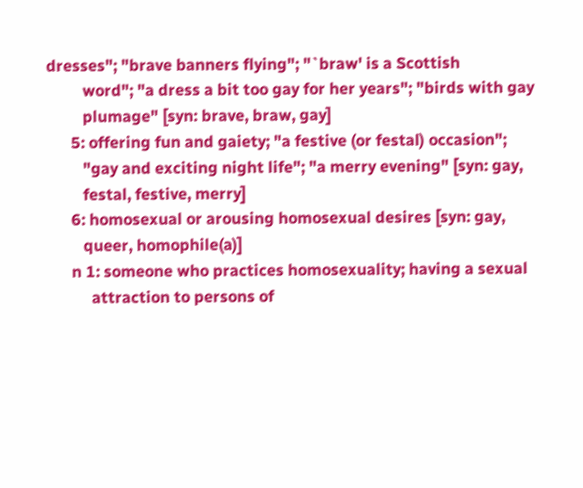dresses"; "brave banners flying"; "`braw' is a Scottish
         word"; "a dress a bit too gay for her years"; "birds with gay
         plumage" [syn: brave, braw, gay]
      5: offering fun and gaiety; "a festive (or festal) occasion";
         "gay and exciting night life"; "a merry evening" [syn: gay,
         festal, festive, merry]
      6: homosexual or arousing homosexual desires [syn: gay,
         queer, homophile(a)]
      n 1: someone who practices homosexuality; having a sexual
           attraction to persons of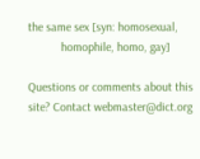the same sex [syn: homosexual,
           homophile, homo, gay]

Questions or comments about this site? Contact webmaster@dict.org